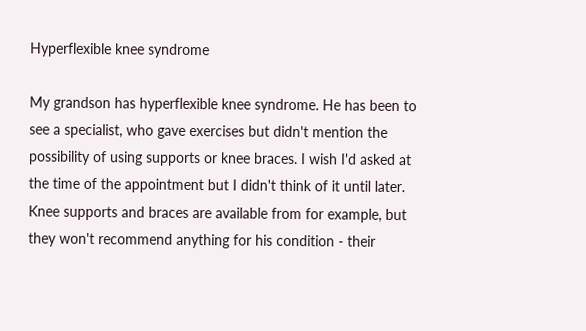Hyperflexible knee syndrome

My grandson has hyperflexible knee syndrome. He has been to see a specialist, who gave exercises but didn't mention the possibility of using supports or knee braces. I wish I'd asked at the time of the appointment but I didn't think of it until later. Knee supports and braces are available from for example, but they won't recommend anything for his condition - their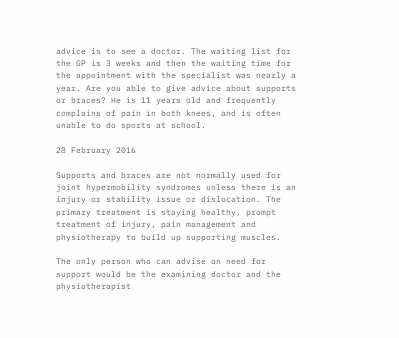advice is to see a doctor. The waiting list for the GP is 3 weeks and then the waiting time for the appointment with the specialist was nearly a year. Are you able to give advice about supports or braces? He is 11 years old and frequently complains of pain in both knees, and is often unable to do sports at school.

28 February 2016

Supports and braces are not normally used for joint hypermobility syndromes unless there is an injury or stability issue or dislocation. The primary treatment is staying healthy, prompt treatment of injury, pain management and physiotherapy to build up supporting muscles.

The only person who can advise on need for support would be the examining doctor and the physiotherapist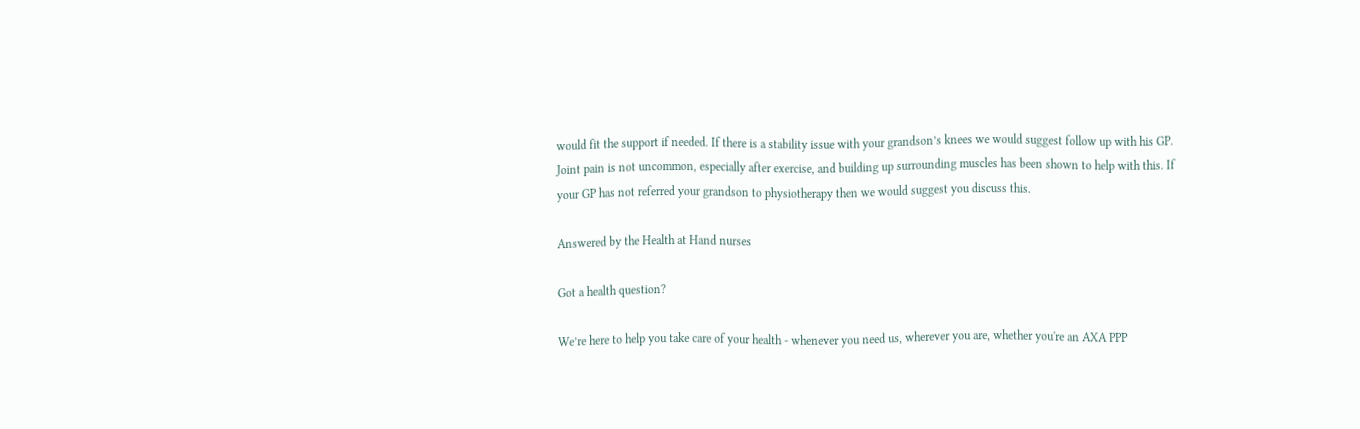would fit the support if needed. If there is a stability issue with your grandson’s knees we would suggest follow up with his GP. Joint pain is not uncommon, especially after exercise, and building up surrounding muscles has been shown to help with this. If your GP has not referred your grandson to physiotherapy then we would suggest you discuss this.

Answered by the Health at Hand nurses

Got a health question?

We’re here to help you take care of your health - whenever you need us, wherever you are, whether you're an AXA PPP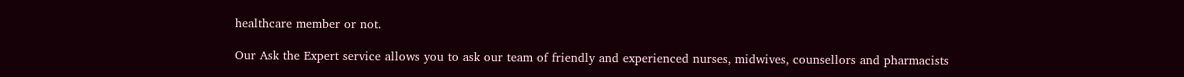healthcare member or not.

Our Ask the Expert service allows you to ask our team of friendly and experienced nurses, midwives, counsellors and pharmacists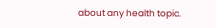about any health topic.